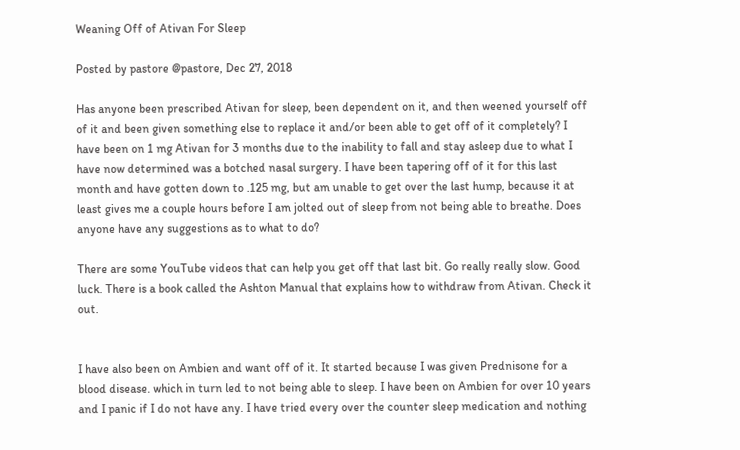Weaning Off of Ativan For Sleep

Posted by pastore @pastore, Dec 27, 2018

Has anyone been prescribed Ativan for sleep, been dependent on it, and then weened yourself off of it and been given something else to replace it and/or been able to get off of it completely? I have been on 1 mg Ativan for 3 months due to the inability to fall and stay asleep due to what I have now determined was a botched nasal surgery. I have been tapering off of it for this last month and have gotten down to .125 mg, but am unable to get over the last hump, because it at least gives me a couple hours before I am jolted out of sleep from not being able to breathe. Does anyone have any suggestions as to what to do?

There are some YouTube videos that can help you get off that last bit. Go really really slow. Good luck. There is a book called the Ashton Manual that explains how to withdraw from Ativan. Check it out.


I have also been on Ambien and want off of it. It started because I was given Prednisone for a blood disease. which in turn led to not being able to sleep. I have been on Ambien for over 10 years and I panic if I do not have any. I have tried every over the counter sleep medication and nothing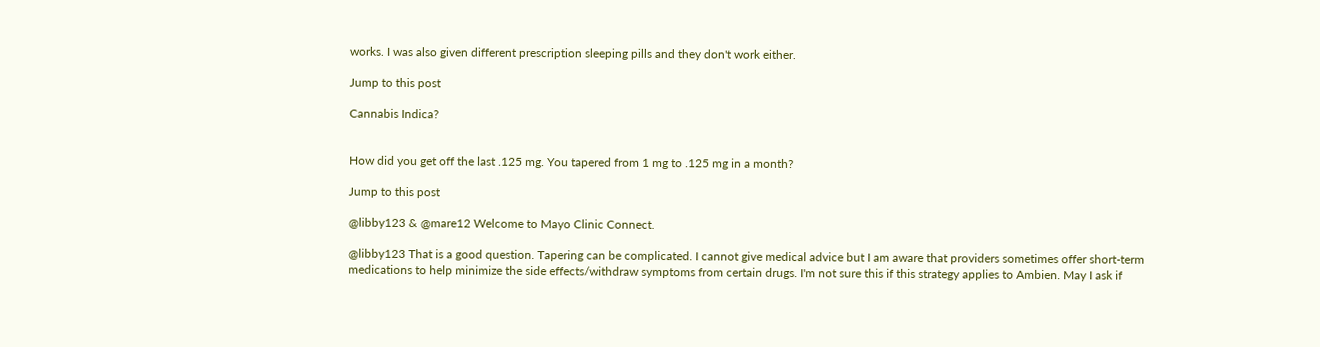works. I was also given different prescription sleeping pills and they don't work either.

Jump to this post

Cannabis Indica?


How did you get off the last .125 mg. You tapered from 1 mg to .125 mg in a month?

Jump to this post

@libby123 & @mare12 Welcome to Mayo Clinic Connect.

@libby123 That is a good question. Tapering can be complicated. I cannot give medical advice but I am aware that providers sometimes offer short-term medications to help minimize the side effects/withdraw symptoms from certain drugs. I'm not sure this if this strategy applies to Ambien. May I ask if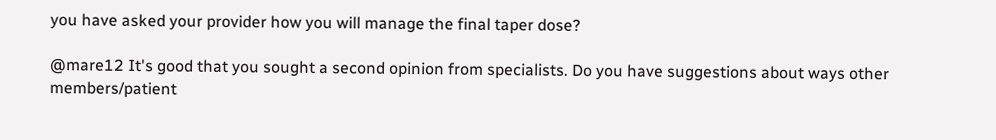you have asked your provider how you will manage the final taper dose?

@mare12 It's good that you sought a second opinion from specialists. Do you have suggestions about ways other members/patient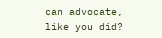can advocate, like you did?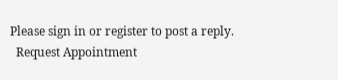Please sign in or register to post a reply.
  Request Appointment